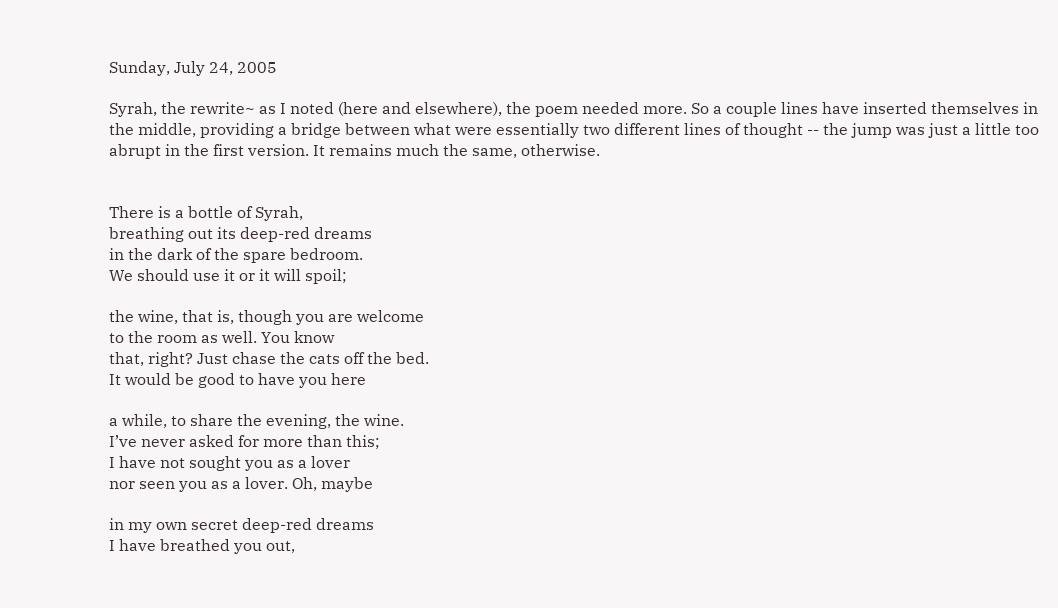Sunday, July 24, 2005

Syrah, the rewrite~ as I noted (here and elsewhere), the poem needed more. So a couple lines have inserted themselves in the middle, providing a bridge between what were essentially two different lines of thought -- the jump was just a little too abrupt in the first version. It remains much the same, otherwise.


There is a bottle of Syrah,
breathing out its deep-red dreams
in the dark of the spare bedroom.
We should use it or it will spoil;

the wine, that is, though you are welcome
to the room as well. You know
that, right? Just chase the cats off the bed.
It would be good to have you here

a while, to share the evening, the wine.
I’ve never asked for more than this;
I have not sought you as a lover
nor seen you as a lover. Oh, maybe

in my own secret deep-red dreams
I have breathed you out,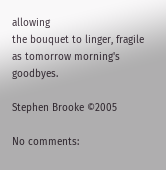allowing
the bouquet to linger, fragile
as tomorrow morning's goodbyes.

Stephen Brooke ©2005

No comments: